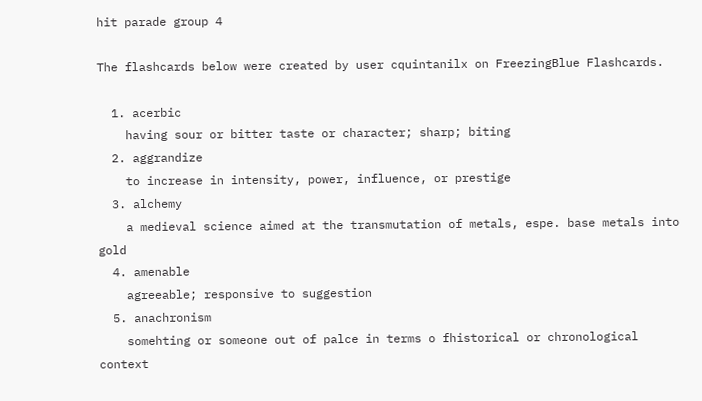hit parade group 4

The flashcards below were created by user cquintanilx on FreezingBlue Flashcards.

  1. acerbic
    having sour or bitter taste or character; sharp; biting
  2. aggrandize
    to increase in intensity, power, influence, or prestige
  3. alchemy
    a medieval science aimed at the transmutation of metals, espe. base metals into gold
  4. amenable
    agreeable; responsive to suggestion
  5. anachronism
    somehting or someone out of palce in terms o fhistorical or chronological context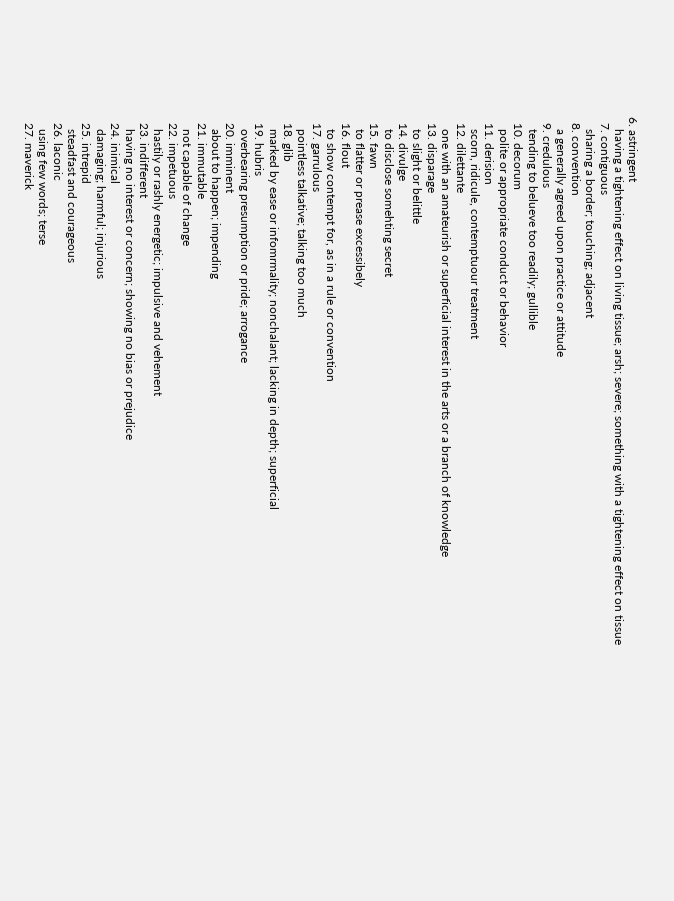6. astringent
    having a tightening effect on living tissue; arsh; severe; something with a tightening effect on tissue
  7. contiguous
    sharing a border; touching; adjacent
  8. convention
    a generally agreed upon practice or attitude
  9. credulous
    tending to belueve too readily; gullible
  10. decorum
    polite or appropriate conduct or behavior
  11. derision
    scorn, ridicule, contemptuour treatment
  12. dilettante
    one with an amateurish or superficial interest in the arts or a branch of knowledge
  13. disparage
    to slight or belittle
  14. divulge
    to disclose somehting secret
  15. fawn
    to flatter or prease excessibely
  16. flout
    to show contempt for, as in a rule or convention
  17. garrulous
    pointless talkative; talking too much
  18. glib
    marked by ease or infomrmality; nonchalant; lacking in depth; superficial
  19. hubris
    overbearing presumption or pride; arrogance
  20. imminent
    about to happen; impending
  21. immutable
    not capable of change
  22. impetuous
    hastily or rashly energetic; impulsive and vehement
  23. indifferent
    having no interest or concern; showing no bias or prejudice
  24. inimical
    damaging; harmful; injurious
  25. intrepid
    steadfast and courageous
  26. laconic
    using few words; terse
  27. maverick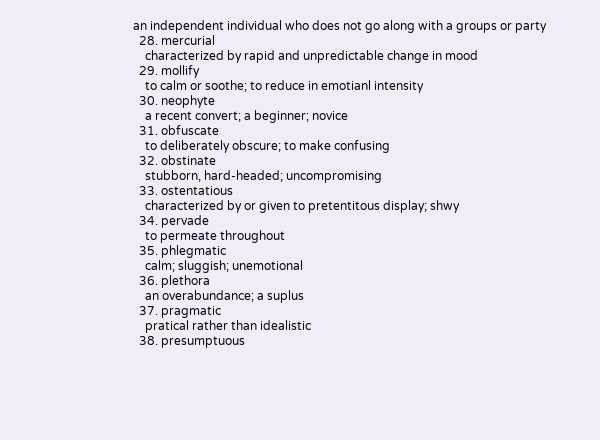an independent individual who does not go along with a groups or party
  28. mercurial
    characterized by rapid and unpredictable change in mood
  29. mollify
    to calm or soothe; to reduce in emotianl intensity
  30. neophyte
    a recent convert; a beginner; novice
  31. obfuscate
    to deliberately obscure; to make confusing
  32. obstinate
    stubborn, hard-headed; uncompromising
  33. ostentatious
    characterized by or given to pretentitous display; shwy
  34. pervade
    to permeate throughout
  35. phlegmatic
    calm; sluggish; unemotional
  36. plethora
    an overabundance; a suplus
  37. pragmatic
    pratical rather than idealistic
  38. presumptuous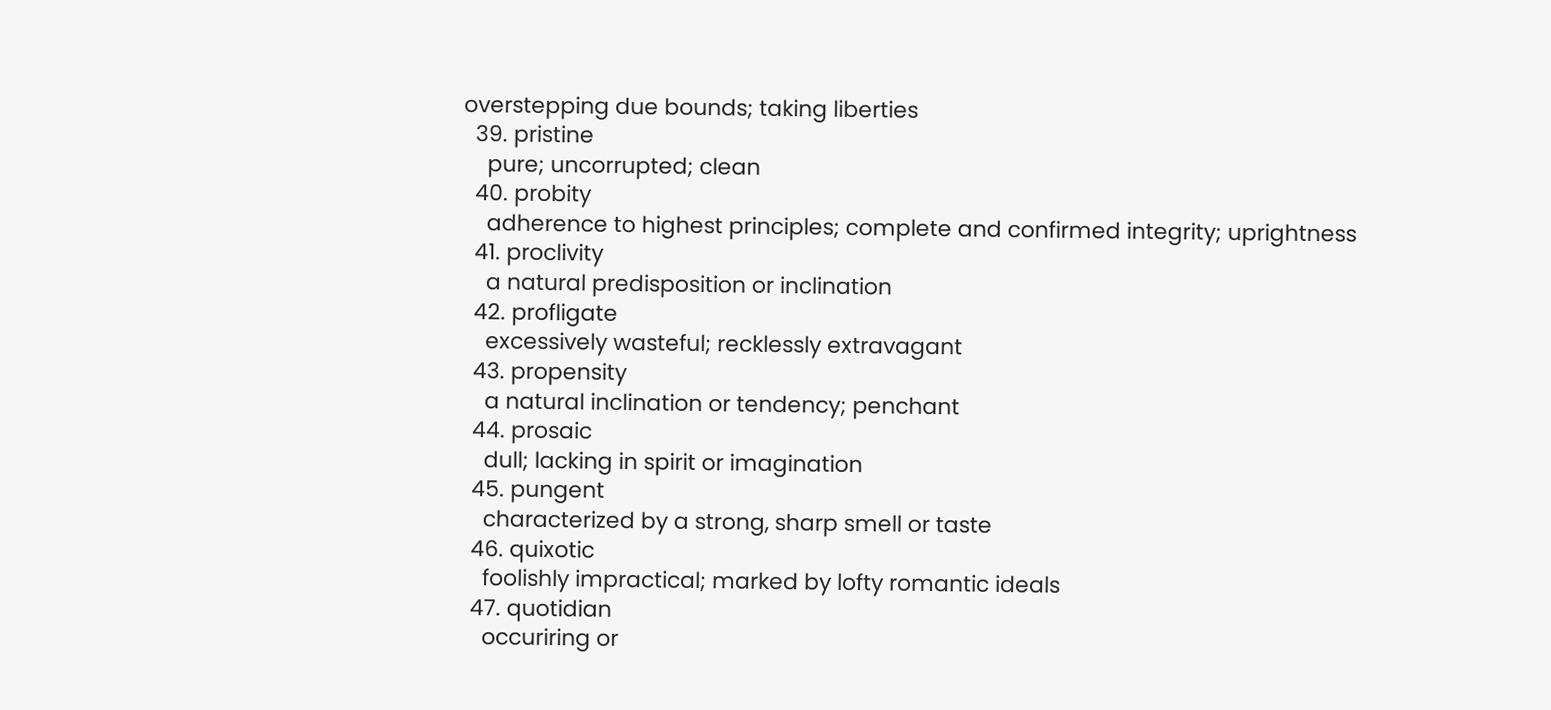overstepping due bounds; taking liberties
  39. pristine
    pure; uncorrupted; clean
  40. probity
    adherence to highest principles; complete and confirmed integrity; uprightness
  41. proclivity
    a natural predisposition or inclination
  42. profligate
    excessively wasteful; recklessly extravagant
  43. propensity
    a natural inclination or tendency; penchant
  44. prosaic
    dull; lacking in spirit or imagination
  45. pungent
    characterized by a strong, sharp smell or taste
  46. quixotic
    foolishly impractical; marked by lofty romantic ideals
  47. quotidian
    occuriring or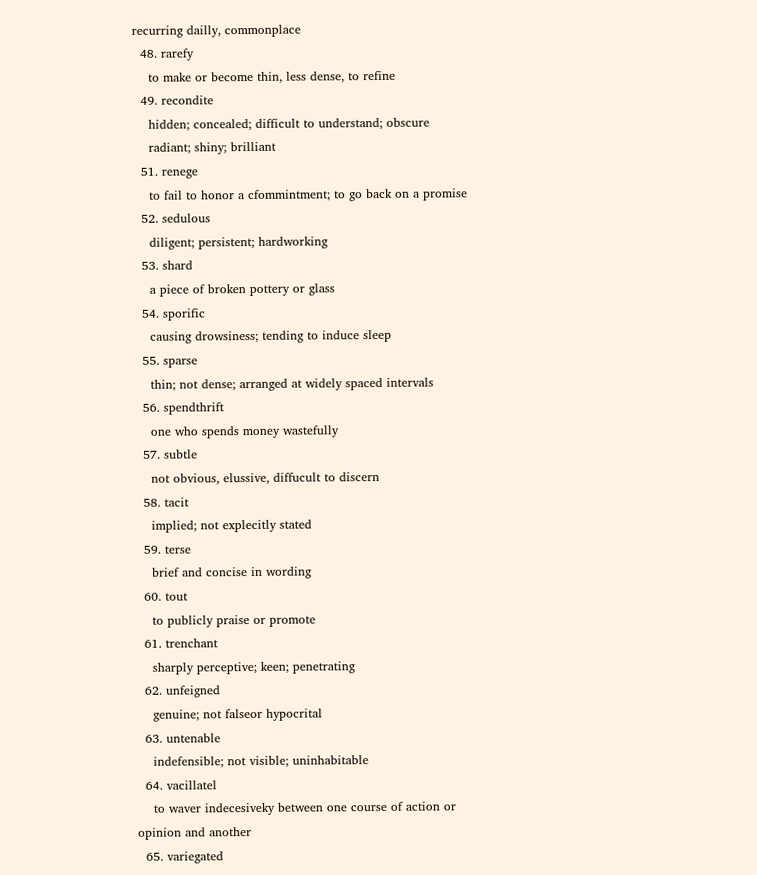recurring dailly, commonplace
  48. rarefy
    to make or become thin, less dense, to refine
  49. recondite
    hidden; concealed; difficult to understand; obscure
    radiant; shiny; brilliant
  51. renege
    to fail to honor a cfommintment; to go back on a promise
  52. sedulous
    diligent; persistent; hardworking
  53. shard
    a piece of broken pottery or glass
  54. sporific
    causing drowsiness; tending to induce sleep
  55. sparse
    thin; not dense; arranged at widely spaced intervals
  56. spendthrift
    one who spends money wastefully
  57. subtle
    not obvious, elussive, diffucult to discern
  58. tacit
    implied; not explecitly stated
  59. terse
    brief and concise in wording
  60. tout
    to publicly praise or promote
  61. trenchant
    sharply perceptive; keen; penetrating
  62. unfeigned
    genuine; not falseor hypocrital
  63. untenable
    indefensible; not visible; uninhabitable
  64. vacillatel
    to waver indecesiveky between one course of action or opinion and another
  65. variegated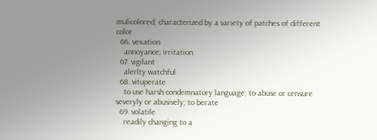mulicolored; characterized by a variety of patches of different color
  66. vexation
    annoyance; irritation
  67. vigilant
    alerlty watchful
  68. vituperate
    to use harsh condemnatory language; to abuse or censure severyly or abusively; to berate
  69. volatile
    readily changing to a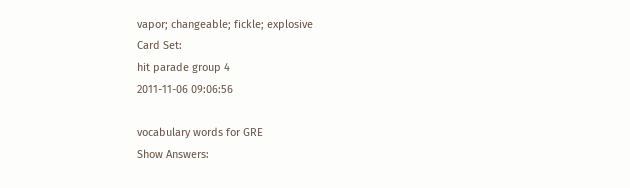vapor; changeable; fickle; explosive
Card Set:
hit parade group 4
2011-11-06 09:06:56

vocabulary words for GRE
Show Answers: